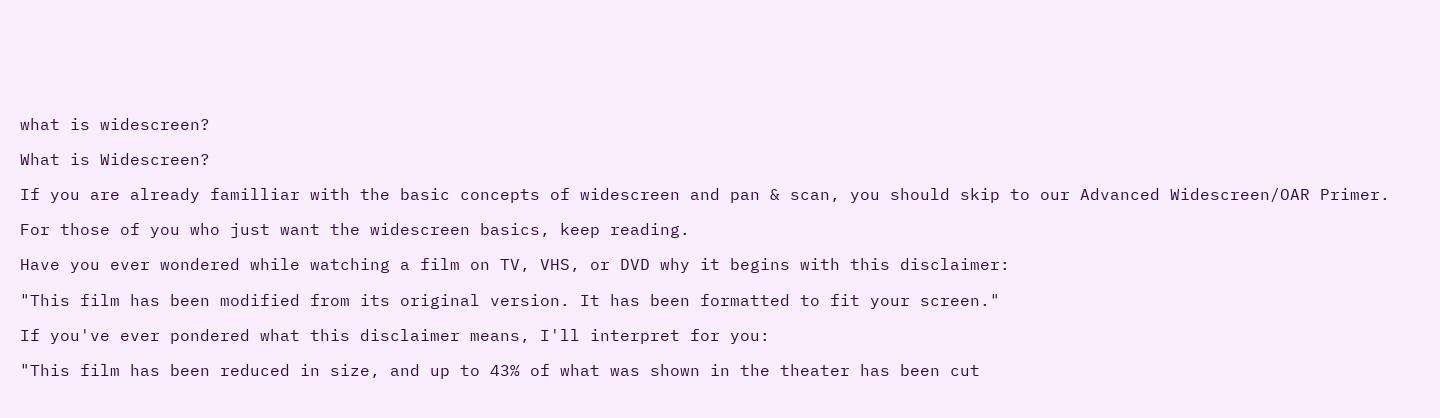what is widescreen?

What is Widescreen?

If you are already familliar with the basic concepts of widescreen and pan & scan, you should skip to our Advanced Widescreen/OAR Primer.

For those of you who just want the widescreen basics, keep reading.

Have you ever wondered while watching a film on TV, VHS, or DVD why it begins with this disclaimer:

"This film has been modified from its original version. It has been formatted to fit your screen."

If you've ever pondered what this disclaimer means, I'll interpret for you:

"This film has been reduced in size, and up to 43% of what was shown in the theater has been cut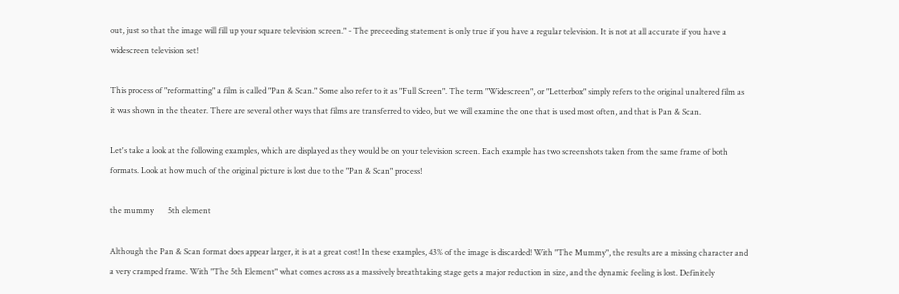out, just so that the image will fill up your square television screen." - The preceeding statement is only true if you have a regular television. It is not at all accurate if you have a widescreen television set!

This process of "reformatting" a film is called "Pan & Scan." Some also refer to it as "Full Screen". The term "Widescreen", or "Letterbox" simply refers to the original unaltered film as it was shown in the theater. There are several other ways that films are transferred to video, but we will examine the one that is used most often, and that is Pan & Scan.

Let's take a look at the following examples, which are displayed as they would be on your television screen. Each example has two screenshots taken from the same frame of both formats. Look at how much of the original picture is lost due to the "Pan & Scan" process!

the mummy       5th element

Although the Pan & Scan format does appear larger, it is at a great cost! In these examples, 43% of the image is discarded! With "The Mummy", the results are a missing character and a very cramped frame. With "The 5th Element" what comes across as a massively breathtaking stage gets a major reduction in size, and the dynamic feeling is lost. Definitely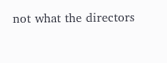not what the directors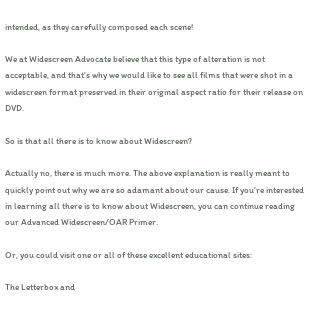intended, as they carefully composed each scene!

We at Widescreen Advocate believe that this type of alteration is not acceptable, and that's why we would like to see all films that were shot in a widescreen format preserved in their original aspect ratio for their release on DVD.

So is that all there is to know about Widescreen?

Actually no, there is much more. The above explanation is really meant to quickly point out why we are so adamant about our cause. If you're interested in learning all there is to know about Widescreen, you can continue reading our Advanced Widescreen/OAR Primer.

Or, you could visit one or all of these excellent educational sites:

The Letterbox and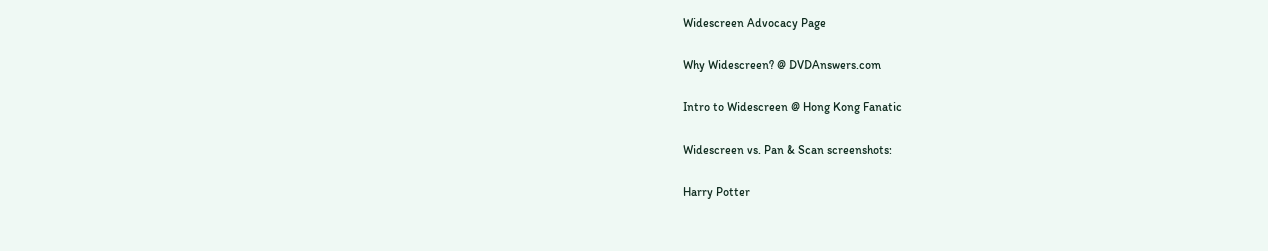Widescreen Advocacy Page

Why Widescreen? @ DVDAnswers.com

Intro to Widescreen @ Hong Kong Fanatic

Widescreen vs. Pan & Scan screenshots:

Harry Potter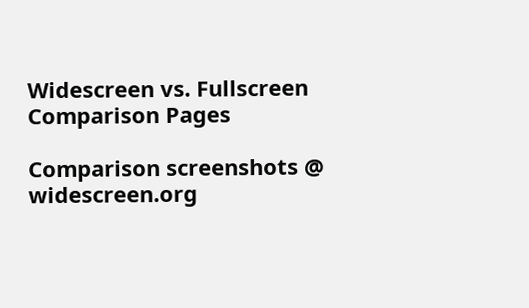Widescreen vs. Fullscreen Comparison Pages

Comparison screenshots @ widescreen.org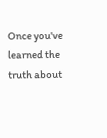Once you've learned the truth about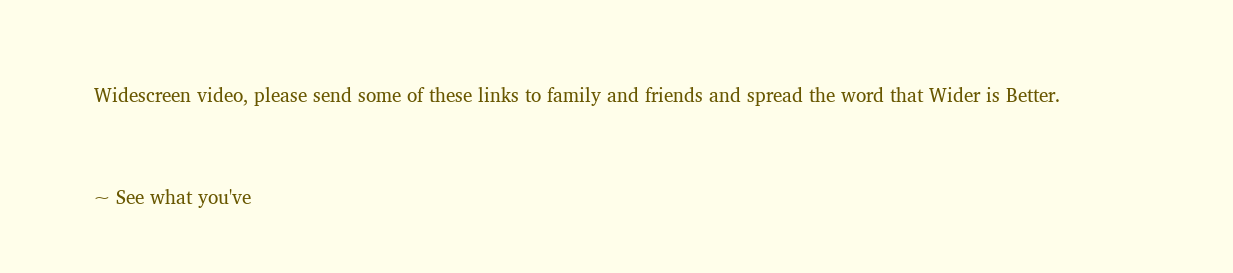Widescreen video, please send some of these links to family and friends and spread the word that Wider is Better.


~ See what you've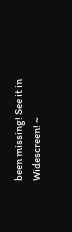been missing! See it in Widescreen! ~